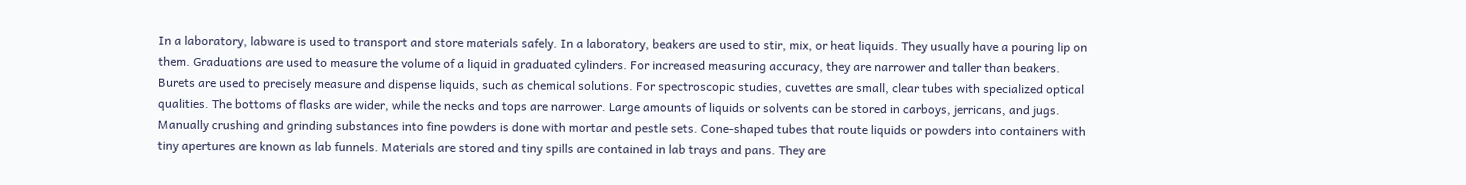In a laboratory, labware is used to transport and store materials safely. In a laboratory, beakers are used to stir, mix, or heat liquids. They usually have a pouring lip on them. Graduations are used to measure the volume of a liquid in graduated cylinders. For increased measuring accuracy, they are narrower and taller than beakers. Burets are used to precisely measure and dispense liquids, such as chemical solutions. For spectroscopic studies, cuvettes are small, clear tubes with specialized optical qualities. The bottoms of flasks are wider, while the necks and tops are narrower. Large amounts of liquids or solvents can be stored in carboys, jerricans, and jugs. Manually crushing and grinding substances into fine powders is done with mortar and pestle sets. Cone-shaped tubes that route liquids or powders into containers with tiny apertures are known as lab funnels. Materials are stored and tiny spills are contained in lab trays and pans. They are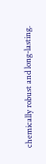chemically robust and long-lasting.